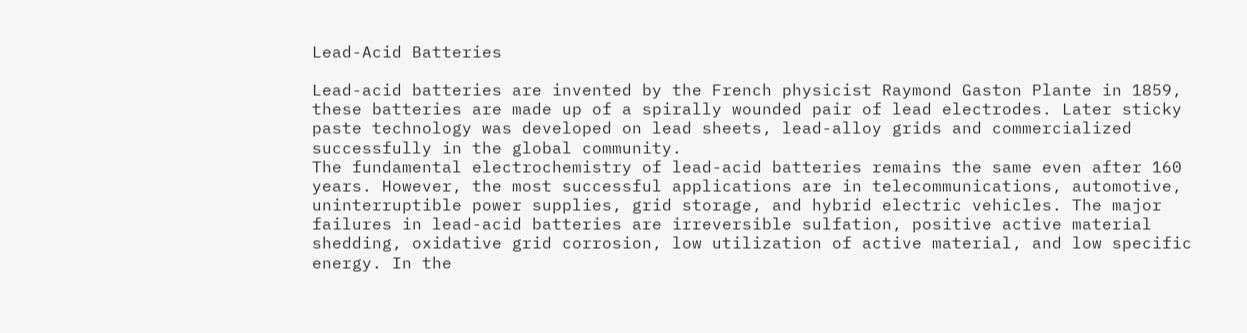Lead-Acid Batteries

Lead-acid batteries are invented by the French physicist Raymond Gaston Plante in 1859, these batteries are made up of a spirally wounded pair of lead electrodes. Later sticky paste technology was developed on lead sheets, lead-alloy grids and commercialized successfully in the global community.
The fundamental electrochemistry of lead-acid batteries remains the same even after 160 years. However, the most successful applications are in telecommunications, automotive, uninterruptible power supplies, grid storage, and hybrid electric vehicles. The major failures in lead-acid batteries are irreversible sulfation, positive active material shedding, oxidative grid corrosion, low utilization of active material, and low specific energy. In the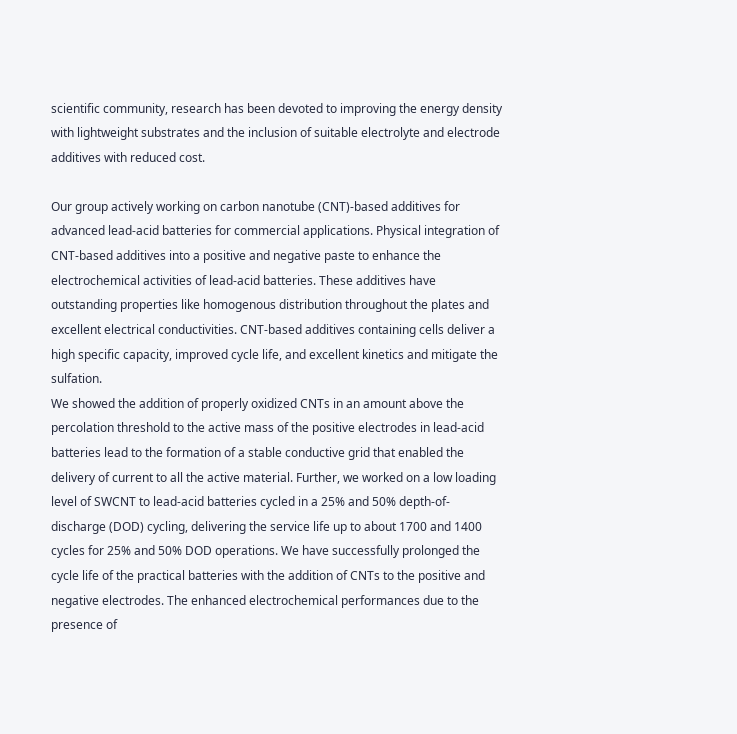scientific community, research has been devoted to improving the energy density with lightweight substrates and the inclusion of suitable electrolyte and electrode additives with reduced cost.

Our group actively working on carbon nanotube (CNT)-based additives for advanced lead-acid batteries for commercial applications. Physical integration of CNT-based additives into a positive and negative paste to enhance the electrochemical activities of lead-acid batteries. These additives have outstanding properties like homogenous distribution throughout the plates and excellent electrical conductivities. CNT-based additives containing cells deliver a high specific capacity, improved cycle life, and excellent kinetics and mitigate the sulfation.
We showed the addition of properly oxidized CNTs in an amount above the percolation threshold to the active mass of the positive electrodes in lead-acid batteries lead to the formation of a stable conductive grid that enabled the delivery of current to all the active material. Further, we worked on a low loading level of SWCNT to lead-acid batteries cycled in a 25% and 50% depth-of-discharge (DOD) cycling, delivering the service life up to about 1700 and 1400 cycles for 25% and 50% DOD operations. We have successfully prolonged the cycle life of the practical batteries with the addition of CNTs to the positive and negative electrodes. The enhanced electrochemical performances due to the presence of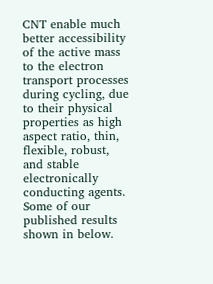CNT enable much better accessibility of the active mass to the electron transport processes during cycling, due to their physical properties as high aspect ratio, thin, flexible, robust, and stable electronically conducting agents. Some of our published results shown in below.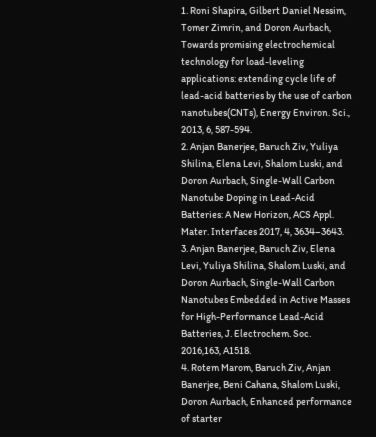1. Roni Shapira, Gilbert Daniel Nessim, Tomer Zimrin, and Doron Aurbach, Towards promising electrochemical technology for load-leveling applications: extending cycle life of lead-acid batteries by the use of carbon nanotubes(CNTs), Energy Environ. Sci., 2013, 6, 587-594.
2. Anjan Banerjee, Baruch Ziv, Yuliya Shilina, Elena Levi, Shalom Luski, and Doron Aurbach, Single-Wall Carbon Nanotube Doping in Lead-Acid Batteries: A New Horizon, ACS Appl. Mater. Interfaces 2017, 4, 3634–3643.
3. Anjan Banerjee, Baruch Ziv, Elena Levi, Yuliya Shilina, Shalom Luski, and Doron Aurbach, Single-Wall Carbon Nanotubes Embedded in Active Masses for High-Performance Lead-Acid Batteries, J. Electrochem. Soc. 2016,163, A1518.
4. Rotem Marom, Baruch Ziv, Anjan Banerjee, Beni Cahana, Shalom Luski, Doron Aurbach, Enhanced performance of starter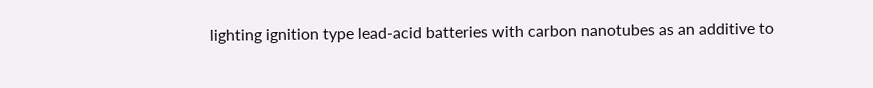lighting ignition type lead-acid batteries with carbon nanotubes as an additive to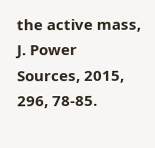the active mass, J. Power Sources, 2015, 296, 78-85.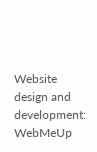Website design and development: WebMeUp